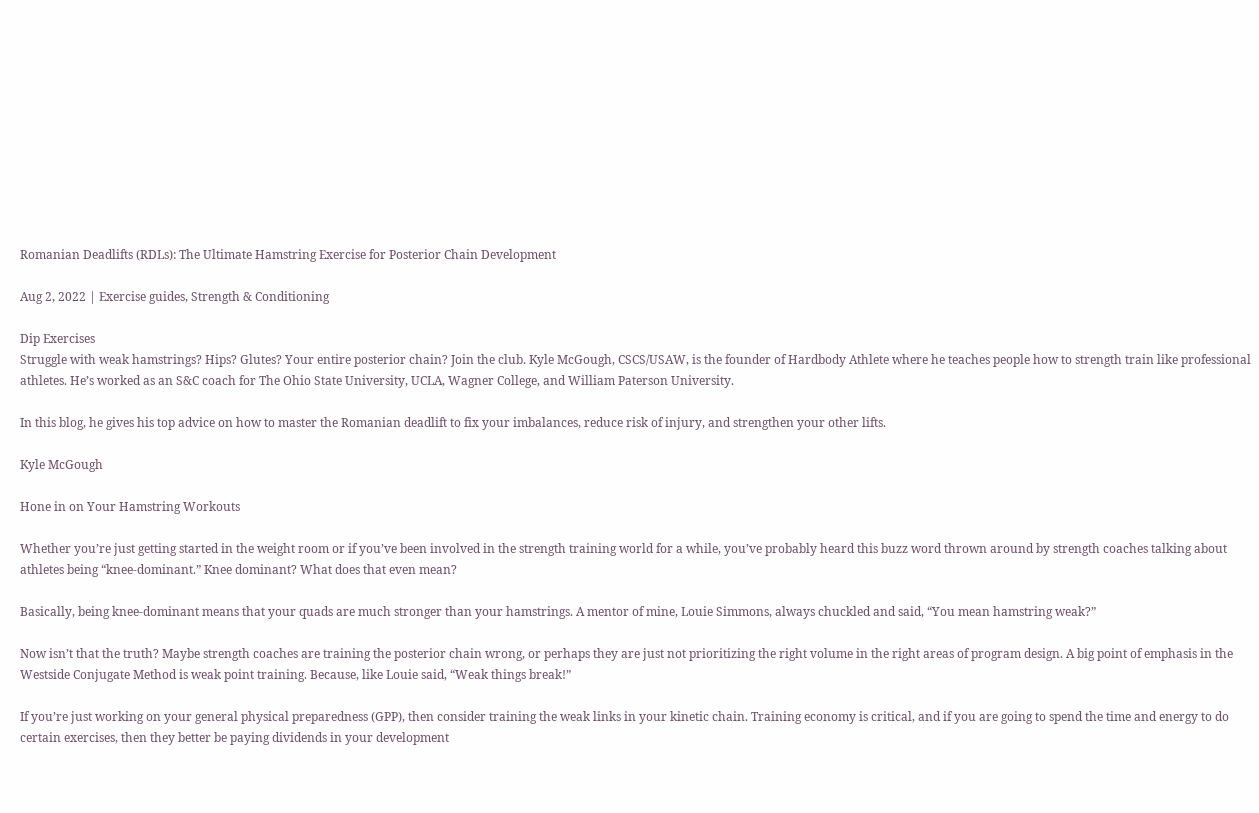Romanian Deadlifts (RDLs): The Ultimate Hamstring Exercise for Posterior Chain Development

Aug 2, 2022 | Exercise guides, Strength & Conditioning

Dip Exercises
Struggle with weak hamstrings? Hips? Glutes? Your entire posterior chain? Join the club. Kyle McGough, CSCS/USAW, is the founder of Hardbody Athlete where he teaches people how to strength train like professional athletes. He’s worked as an S&C coach for The Ohio State University, UCLA, Wagner College, and William Paterson University.

In this blog, he gives his top advice on how to master the Romanian deadlift to fix your imbalances, reduce risk of injury, and strengthen your other lifts.

Kyle McGough

Hone in on Your Hamstring Workouts

Whether you’re just getting started in the weight room or if you’ve been involved in the strength training world for a while, you’ve probably heard this buzz word thrown around by strength coaches talking about athletes being “knee-dominant.” Knee dominant? What does that even mean?

Basically, being knee-dominant means that your quads are much stronger than your hamstrings. A mentor of mine, Louie Simmons, always chuckled and said, “You mean hamstring weak?”

Now isn’t that the truth? Maybe strength coaches are training the posterior chain wrong, or perhaps they are just not prioritizing the right volume in the right areas of program design. A big point of emphasis in the Westside Conjugate Method is weak point training. Because, like Louie said, “Weak things break!”

If you’re just working on your general physical preparedness (GPP), then consider training the weak links in your kinetic chain. Training economy is critical, and if you are going to spend the time and energy to do certain exercises, then they better be paying dividends in your development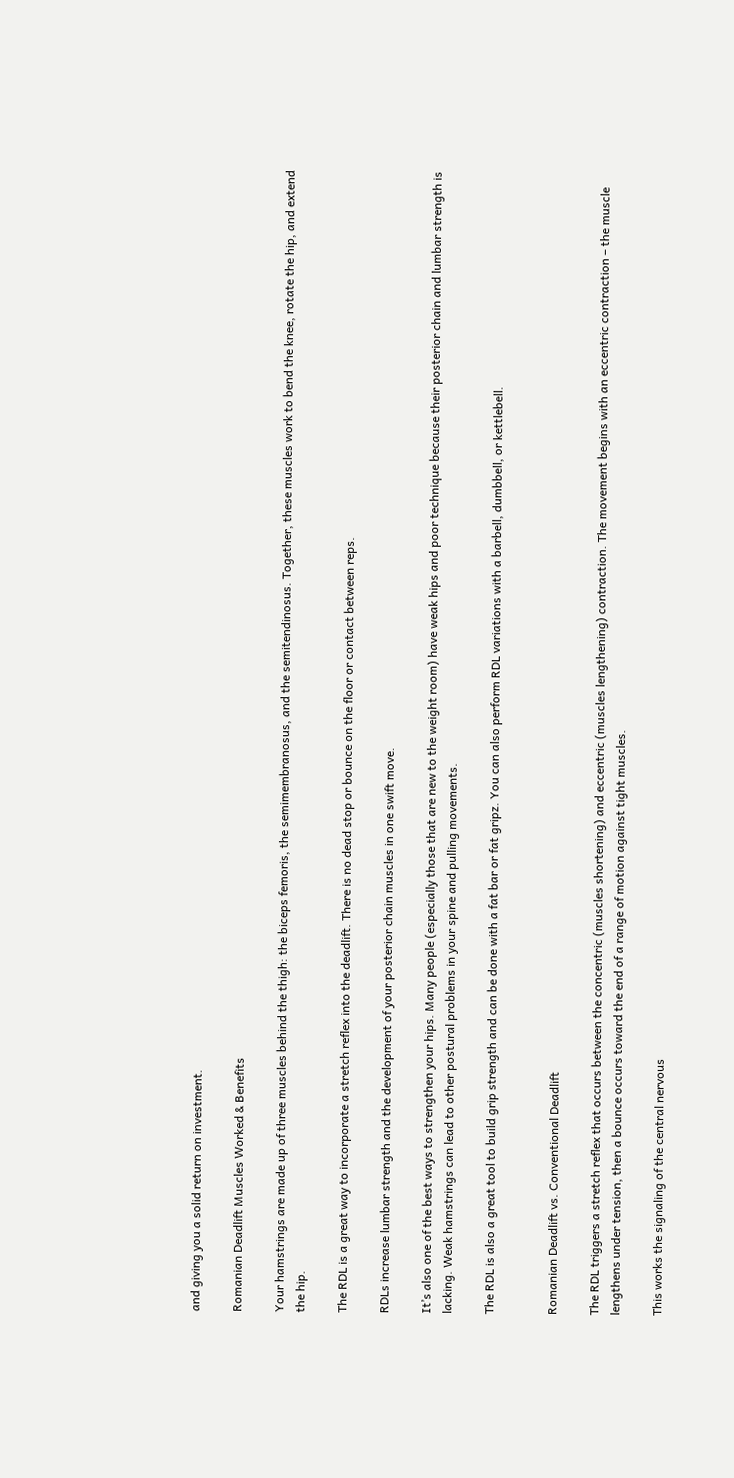and giving you a solid return on investment.

Romanian Deadlift Muscles Worked & Benefits

Your hamstrings are made up of three muscles behind the thigh: the biceps femoris, the semimembranosus, and the semitendinosus. Together, these muscles work to bend the knee, rotate the hip, and extend the hip.

The RDL is a great way to incorporate a stretch reflex into the deadlift. There is no dead stop or bounce on the floor or contact between reps.

RDLs increase lumbar strength and the development of your posterior chain muscles in one swift move.

It’s also one of the best ways to strengthen your hips. Many people (especially those that are new to the weight room) have weak hips and poor technique because their posterior chain and lumbar strength is lacking. Weak hamstrings can lead to other postural problems in your spine and pulling movements.

The RDL is also a great tool to build grip strength and can be done with a fat bar or fat gripz. You can also perform RDL variations with a barbell, dumbbell, or kettlebell.


Romanian Deadlift vs. Conventional Deadlift

The RDL triggers a stretch reflex that occurs between the concentric (muscles shortening) and eccentric (muscles lengthening) contraction. The movement begins with an eccentric contraction – the muscle lengthens under tension, then a bounce occurs toward the end of a range of motion against tight muscles.

This works the signaling of the central nervous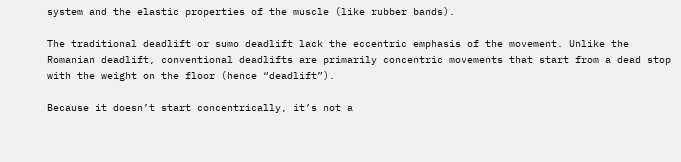system and the elastic properties of the muscle (like rubber bands).

The traditional deadlift or sumo deadlift lack the eccentric emphasis of the movement. Unlike the Romanian deadlift, conventional deadlifts are primarily concentric movements that start from a dead stop with the weight on the floor (hence “deadlift”).

Because it doesn’t start concentrically, it’s not a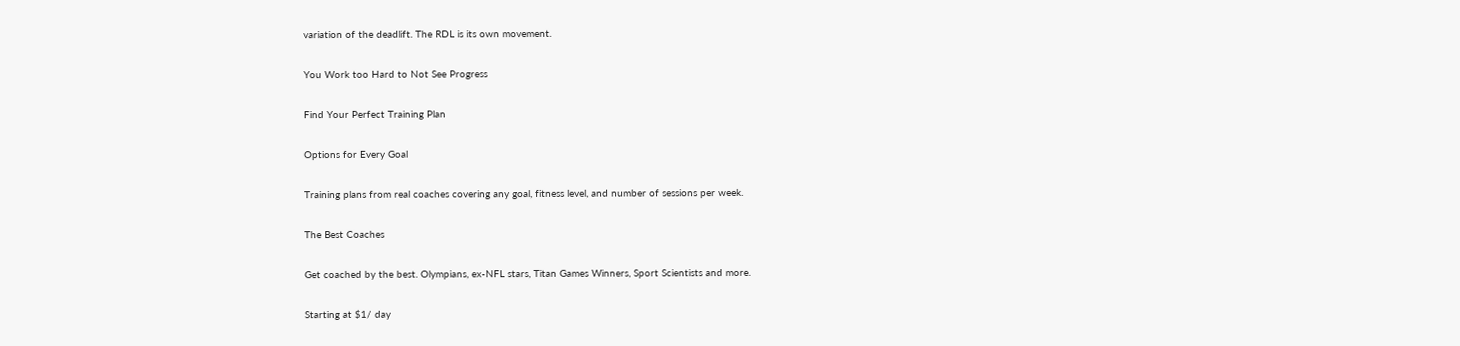variation of the deadlift. The RDL is its own movement.

You Work too Hard to Not See Progress

Find Your Perfect Training Plan

Options for Every Goal

Training plans from real coaches covering any goal, fitness level, and number of sessions per week.

The Best Coaches

Get coached by the best. Olympians, ex-NFL stars, Titan Games Winners, Sport Scientists and more.

Starting at $1/ day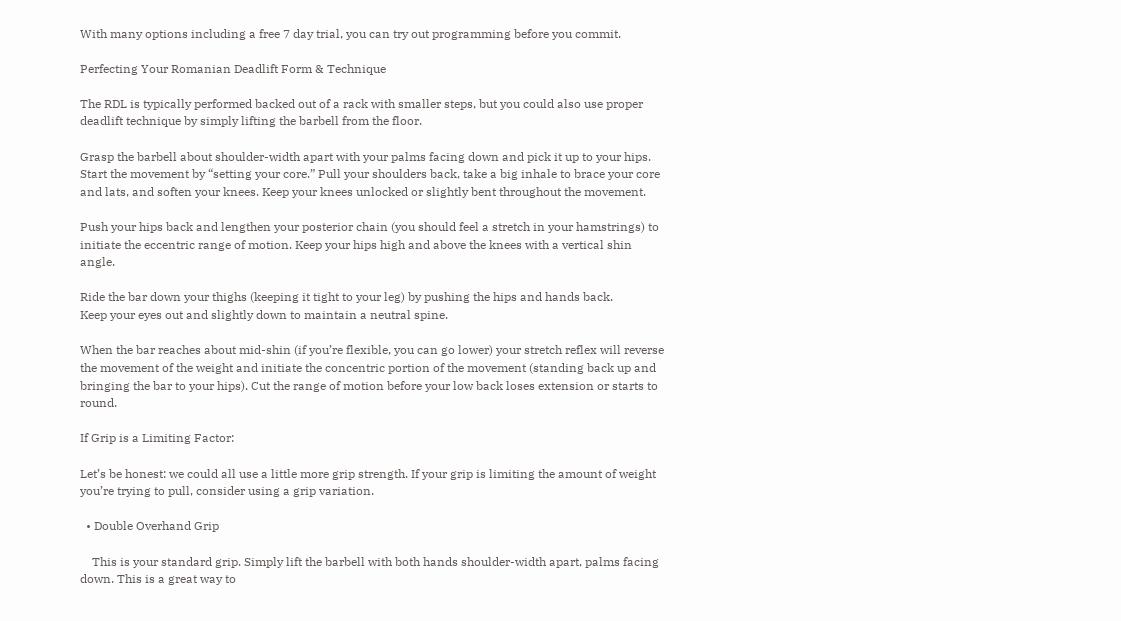With many options including a free 7 day trial, you can try out programming before you commit.

Perfecting Your Romanian Deadlift Form & Technique

The RDL is typically performed backed out of a rack with smaller steps, but you could also use proper deadlift technique by simply lifting the barbell from the floor.

Grasp the barbell about shoulder-width apart with your palms facing down and pick it up to your hips. Start the movement by “setting your core.” Pull your shoulders back, take a big inhale to brace your core and lats, and soften your knees. Keep your knees unlocked or slightly bent throughout the movement.

Push your hips back and lengthen your posterior chain (you should feel a stretch in your hamstrings) to initiate the eccentric range of motion. Keep your hips high and above the knees with a vertical shin angle.

Ride the bar down your thighs (keeping it tight to your leg) by pushing the hips and hands back.
Keep your eyes out and slightly down to maintain a neutral spine.

When the bar reaches about mid-shin (if you’re flexible, you can go lower) your stretch reflex will reverse the movement of the weight and initiate the concentric portion of the movement (standing back up and bringing the bar to your hips). Cut the range of motion before your low back loses extension or starts to round.

If Grip is a Limiting Factor:

Let’s be honest: we could all use a little more grip strength. If your grip is limiting the amount of weight you’re trying to pull, consider using a grip variation.

  • Double Overhand Grip

    This is your standard grip. Simply lift the barbell with both hands shoulder-width apart, palms facing down. This is a great way to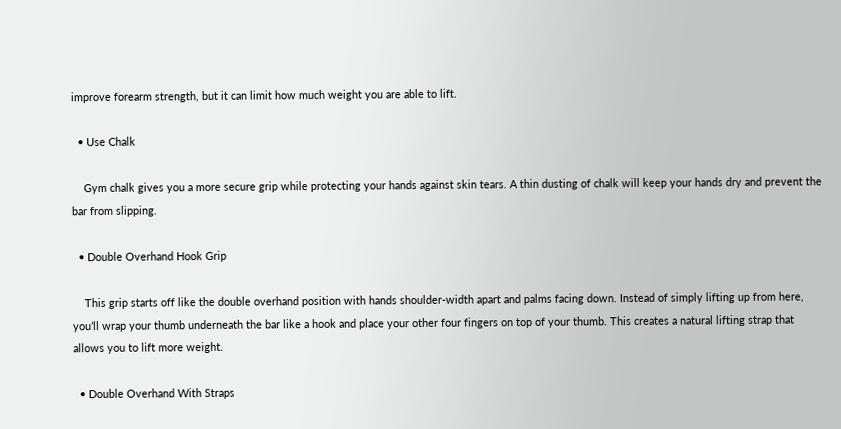improve forearm strength, but it can limit how much weight you are able to lift.

  • Use Chalk

    Gym chalk gives you a more secure grip while protecting your hands against skin tears. A thin dusting of chalk will keep your hands dry and prevent the bar from slipping.

  • Double Overhand Hook Grip

    This grip starts off like the double overhand position with hands shoulder-width apart and palms facing down. Instead of simply lifting up from here, you’ll wrap your thumb underneath the bar like a hook and place your other four fingers on top of your thumb. This creates a natural lifting strap that allows you to lift more weight.

  • Double Overhand With Straps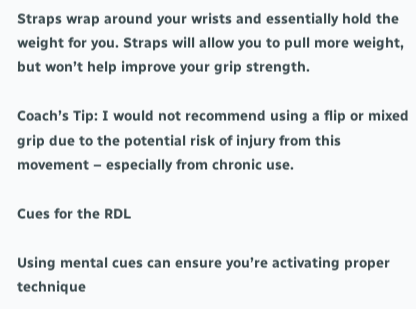Straps wrap around your wrists and essentially hold the weight for you. Straps will allow you to pull more weight, but won’t help improve your grip strength.

Coach’s Tip: I would not recommend using a flip or mixed grip due to the potential risk of injury from this movement – especially from chronic use.

Cues for the RDL

Using mental cues can ensure you’re activating proper technique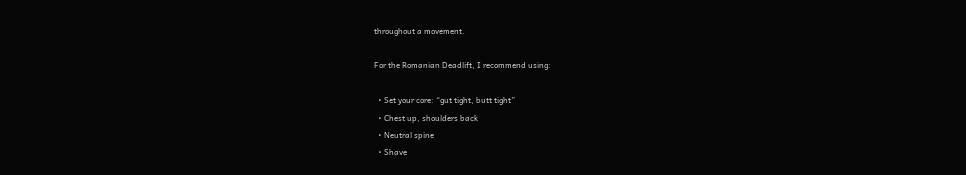throughout a movement.

For the Romanian Deadlift, I recommend using:

  • Set your core: “gut tight, butt tight”
  • Chest up, shoulders back
  • Neutral spine
  • Shave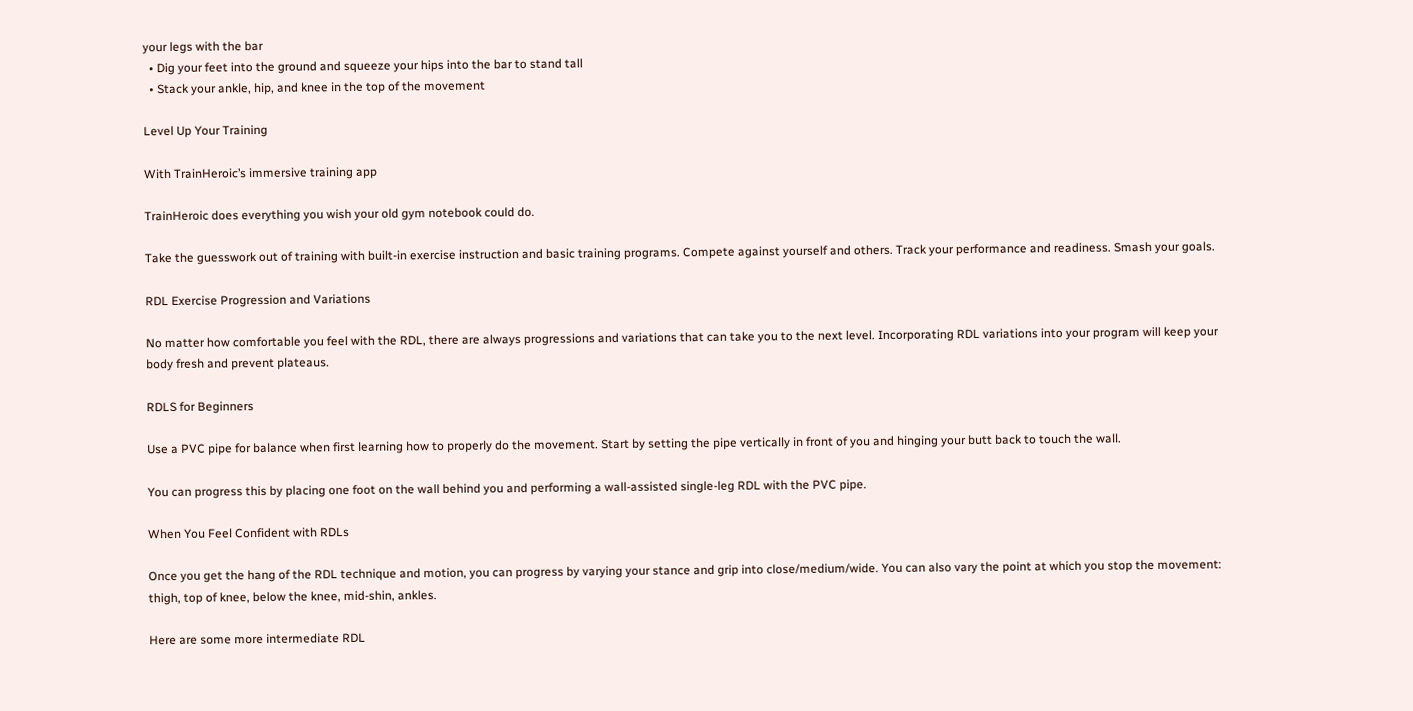your legs with the bar
  • Dig your feet into the ground and squeeze your hips into the bar to stand tall
  • Stack your ankle, hip, and knee in the top of the movement

Level Up Your Training

With TrainHeroic’s immersive training app

TrainHeroic does everything you wish your old gym notebook could do.

Take the guesswork out of training with built-in exercise instruction and basic training programs. Compete against yourself and others. Track your performance and readiness. Smash your goals.

RDL Exercise Progression and Variations

No matter how comfortable you feel with the RDL, there are always progressions and variations that can take you to the next level. Incorporating RDL variations into your program will keep your body fresh and prevent plateaus.

RDLS for Beginners

Use a PVC pipe for balance when first learning how to properly do the movement. Start by setting the pipe vertically in front of you and hinging your butt back to touch the wall.

You can progress this by placing one foot on the wall behind you and performing a wall-assisted single-leg RDL with the PVC pipe.

When You Feel Confident with RDLs

Once you get the hang of the RDL technique and motion, you can progress by varying your stance and grip into close/medium/wide. You can also vary the point at which you stop the movement: thigh, top of knee, below the knee, mid-shin, ankles.

Here are some more intermediate RDL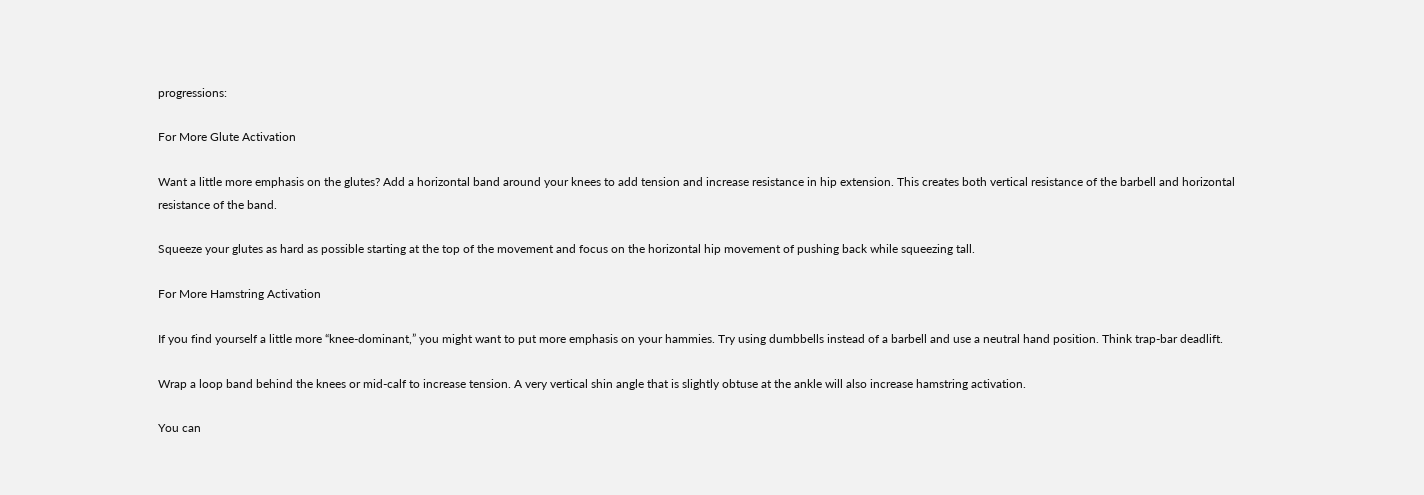progressions:

For More Glute Activation

Want a little more emphasis on the glutes? Add a horizontal band around your knees to add tension and increase resistance in hip extension. This creates both vertical resistance of the barbell and horizontal resistance of the band.

Squeeze your glutes as hard as possible starting at the top of the movement and focus on the horizontal hip movement of pushing back while squeezing tall.

For More Hamstring Activation

If you find yourself a little more “knee-dominant,” you might want to put more emphasis on your hammies. Try using dumbbells instead of a barbell and use a neutral hand position. Think trap-bar deadlift.

Wrap a loop band behind the knees or mid-calf to increase tension. A very vertical shin angle that is slightly obtuse at the ankle will also increase hamstring activation.

You can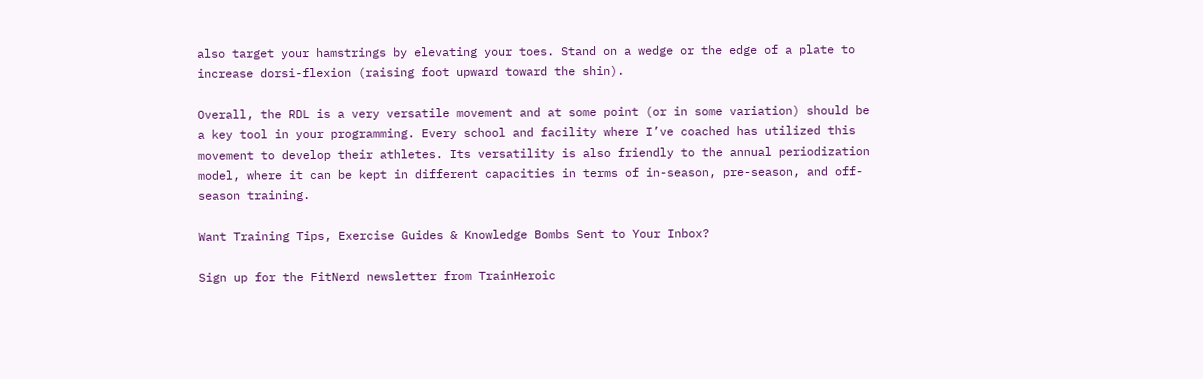also target your hamstrings by elevating your toes. Stand on a wedge or the edge of a plate to increase dorsi-flexion (raising foot upward toward the shin).

Overall, the RDL is a very versatile movement and at some point (or in some variation) should be a key tool in your programming. Every school and facility where I’ve coached has utilized this movement to develop their athletes. Its versatility is also friendly to the annual periodization model, where it can be kept in different capacities in terms of in-season, pre-season, and off-season training.

Want Training Tips, Exercise Guides & Knowledge Bombs Sent to Your Inbox?

Sign up for the FitNerd newsletter from TrainHeroic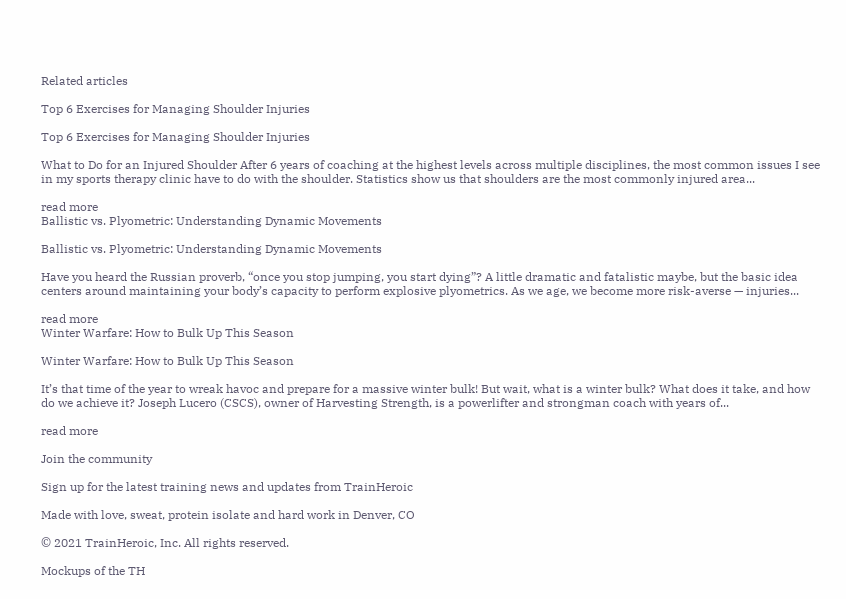Related articles

Top 6 Exercises for Managing Shoulder Injuries

Top 6 Exercises for Managing Shoulder Injuries

What to Do for an Injured Shoulder After 6 years of coaching at the highest levels across multiple disciplines, the most common issues I see in my sports therapy clinic have to do with the shoulder. Statistics show us that shoulders are the most commonly injured area...

read more
Ballistic vs. Plyometric: Understanding Dynamic Movements

Ballistic vs. Plyometric: Understanding Dynamic Movements

Have you heard the Russian proverb, “once you stop jumping, you start dying”? A little dramatic and fatalistic maybe, but the basic idea centers around maintaining your body’s capacity to perform explosive plyometrics. As we age, we become more risk-averse — injuries...

read more
Winter Warfare: How to Bulk Up This Season

Winter Warfare: How to Bulk Up This Season

It’s that time of the year to wreak havoc and prepare for a massive winter bulk! But wait, what is a winter bulk? What does it take, and how do we achieve it? Joseph Lucero (CSCS), owner of Harvesting Strength, is a powerlifter and strongman coach with years of...

read more

Join the community

Sign up for the latest training news and updates from TrainHeroic

Made with love, sweat, protein isolate and hard work in Denver, CO

© 2021 TrainHeroic, Inc. All rights reserved.

Mockups of the TH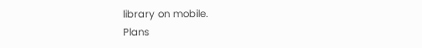library on mobile.
Plans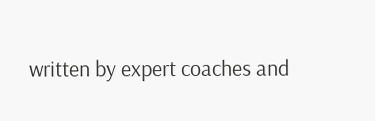written by expert coaches and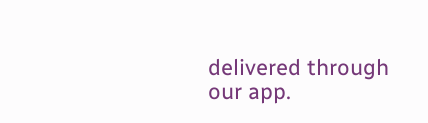delivered through our app.